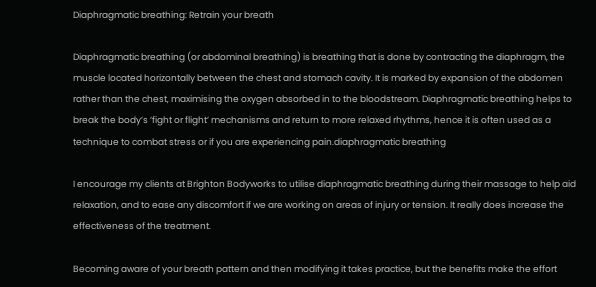Diaphragmatic breathing: Retrain your breath

Diaphragmatic breathing (or abdominal breathing) is breathing that is done by contracting the diaphragm, the muscle located horizontally between the chest and stomach cavity. It is marked by expansion of the abdomen rather than the chest, maximising the oxygen absorbed in to the bloodstream. Diaphragmatic breathing helps to break the body’s ‘fight or flight’ mechanisms and return to more relaxed rhythms, hence it is often used as a technique to combat stress or if you are experiencing pain.diaphragmatic breathing

I encourage my clients at Brighton Bodyworks to utilise diaphragmatic breathing during their massage to help aid relaxation, and to ease any discomfort if we are working on areas of injury or tension. It really does increase the effectiveness of the treatment.

Becoming aware of your breath pattern and then modifying it takes practice, but the benefits make the effort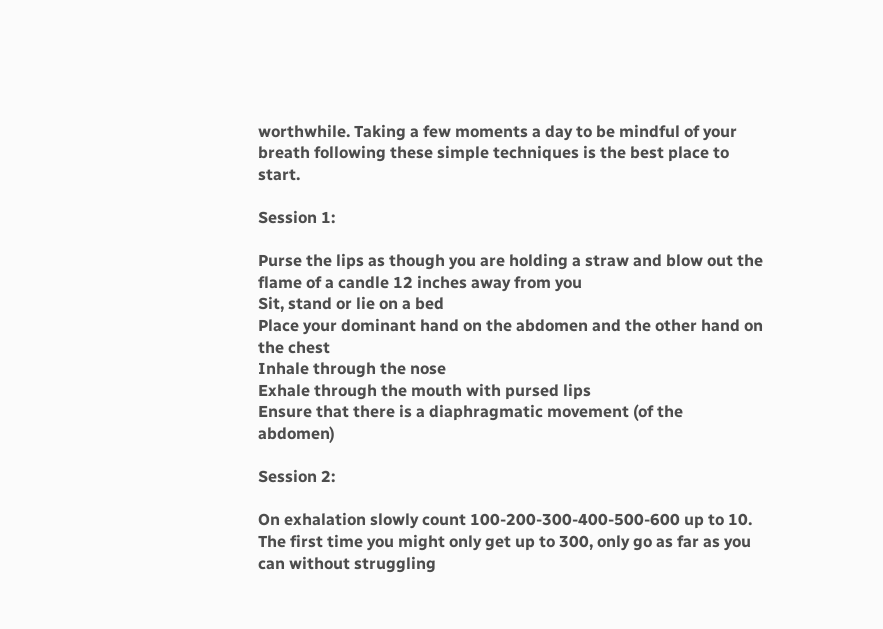worthwhile. Taking a few moments a day to be mindful of your breath following these simple techniques is the best place to start.

Session 1:

Purse the lips as though you are holding a straw and blow out the flame of a candle 12 inches away from you
Sit, stand or lie on a bed
Place your dominant hand on the abdomen and the other hand on the chest
Inhale through the nose
Exhale through the mouth with pursed lips
Ensure that there is a diaphragmatic movement (of the abdomen)

Session 2:

On exhalation slowly count 100-200-300-400-500-600 up to 10. The first time you might only get up to 300, only go as far as you can without struggling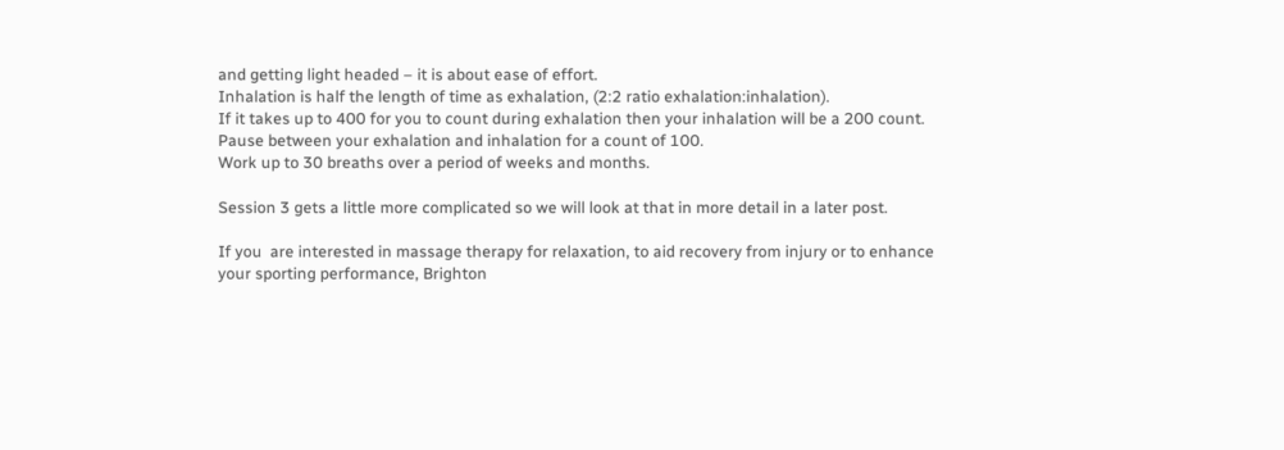and getting light headed – it is about ease of effort.
Inhalation is half the length of time as exhalation, (2:2 ratio exhalation:inhalation).
If it takes up to 400 for you to count during exhalation then your inhalation will be a 200 count.
Pause between your exhalation and inhalation for a count of 100.
Work up to 30 breaths over a period of weeks and months.

Session 3 gets a little more complicated so we will look at that in more detail in a later post.

If you  are interested in massage therapy for relaxation, to aid recovery from injury or to enhance your sporting performance, Brighton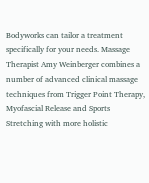Bodyworks can tailor a treatment specifically for your needs. Massage Therapist Amy Weinberger combines a number of advanced clinical massage techniques from Trigger Point Therapy, Myofascial Release and Sports Stretching with more holistic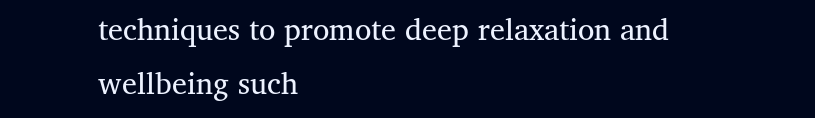techniques to promote deep relaxation and wellbeing such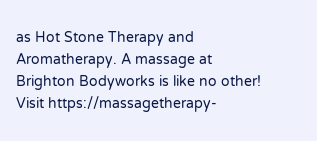as Hot Stone Therapy and Aromatherapy. A massage at Brighton Bodyworks is like no other! Visit https://massagetherapy-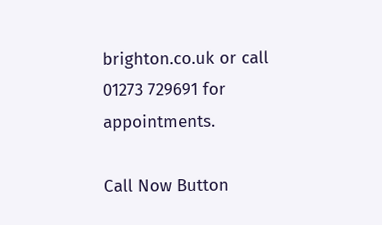brighton.co.uk or call 01273 729691 for appointments.

Call Now Button